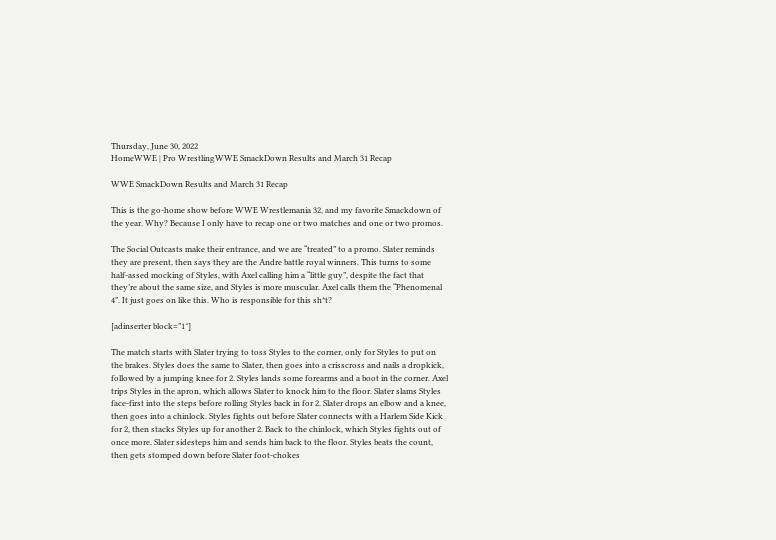Thursday, June 30, 2022
HomeWWE | Pro WrestlingWWE SmackDown Results and March 31 Recap

WWE SmackDown Results and March 31 Recap

This is the go-home show before WWE Wrestlemania 32, and my favorite Smackdown of the year. Why? Because I only have to recap one or two matches and one or two promos.

The Social Outcasts make their entrance, and we are “treated” to a promo. Slater reminds they are present, then says they are the Andre battle royal winners. This turns to some half-assed mocking of Styles, with Axel calling him a “little guy”, despite the fact that they’re about the same size, and Styles is more muscular. Axel calls them the “Phenomenal 4”. It just goes on like this. Who is responsible for this sh*t?

[adinserter block=”1″]

The match starts with Slater trying to toss Styles to the corner, only for Styles to put on the brakes. Styles does the same to Slater, then goes into a crisscross and nails a dropkick, followed by a jumping knee for 2. Styles lands some forearms and a boot in the corner. Axel trips Styles in the apron, which allows Slater to knock him to the floor. Slater slams Styles face-first into the steps before rolling Styles back in for 2. Slater drops an elbow and a knee, then goes into a chinlock. Styles fights out before Slater connects with a Harlem Side Kick for 2, then stacks Styles up for another 2. Back to the chinlock, which Styles fights out of once more. Slater sidesteps him and sends him back to the floor. Styles beats the count, then gets stomped down before Slater foot-chokes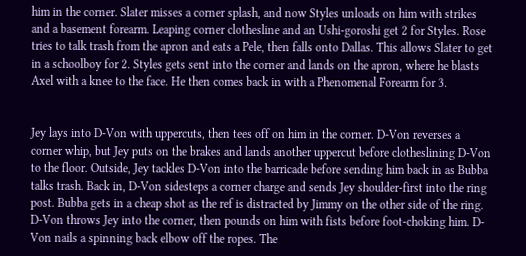him in the corner. Slater misses a corner splash, and now Styles unloads on him with strikes and a basement forearm. Leaping corner clothesline and an Ushi-goroshi get 2 for Styles. Rose tries to talk trash from the apron and eats a Pele, then falls onto Dallas. This allows Slater to get in a schoolboy for 2. Styles gets sent into the corner and lands on the apron, where he blasts Axel with a knee to the face. He then comes back in with a Phenomenal Forearm for 3.


Jey lays into D-Von with uppercuts, then tees off on him in the corner. D-Von reverses a corner whip, but Jey puts on the brakes and lands another uppercut before clotheslining D-Von to the floor. Outside, Jey tackles D-Von into the barricade before sending him back in as Bubba talks trash. Back in, D-Von sidesteps a corner charge and sends Jey shoulder-first into the ring post. Bubba gets in a cheap shot as the ref is distracted by Jimmy on the other side of the ring. D-Von throws Jey into the corner, then pounds on him with fists before foot-choking him. D-Von nails a spinning back elbow off the ropes. The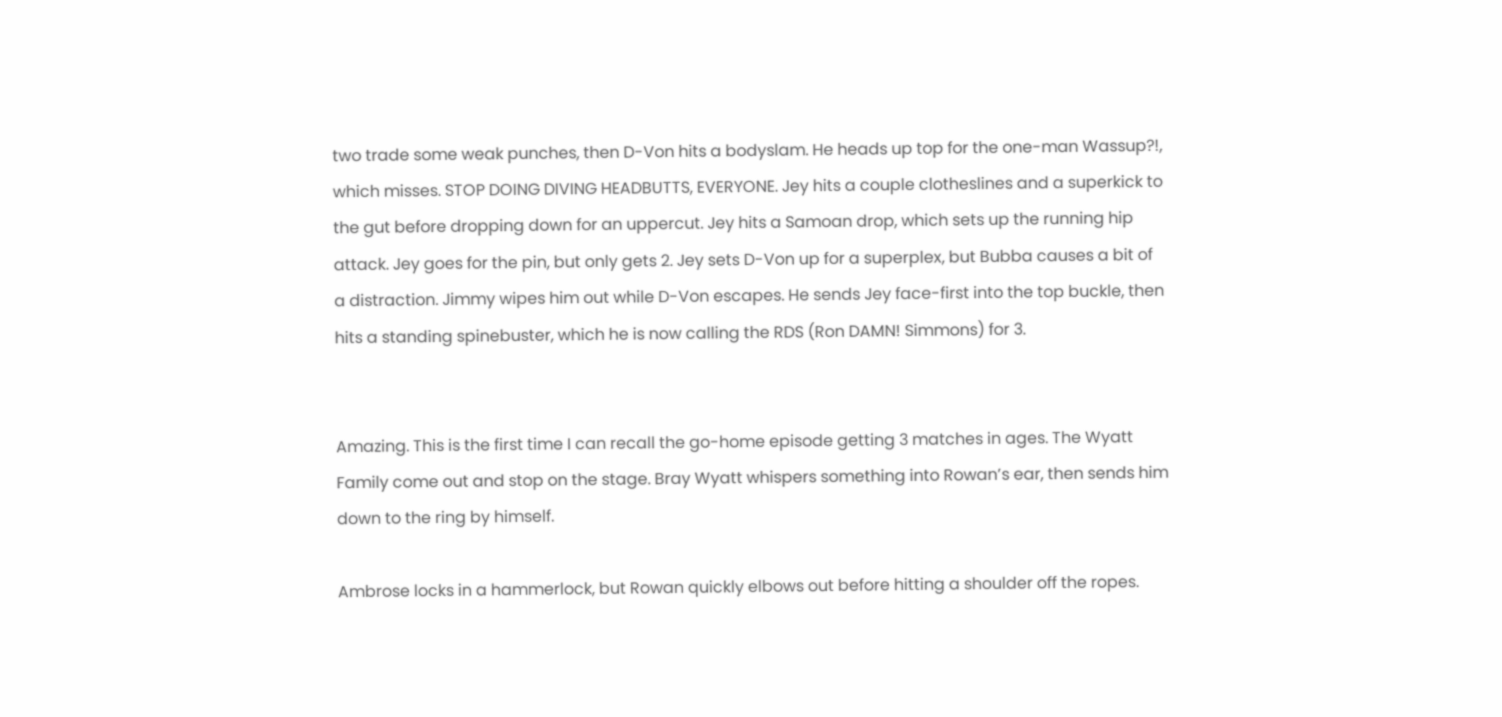two trade some weak punches, then D-Von hits a bodyslam. He heads up top for the one-man Wassup?!, which misses. STOP DOING DIVING HEADBUTTS, EVERYONE. Jey hits a couple clotheslines and a superkick to the gut before dropping down for an uppercut. Jey hits a Samoan drop, which sets up the running hip attack. Jey goes for the pin, but only gets 2. Jey sets D-Von up for a superplex, but Bubba causes a bit of a distraction. Jimmy wipes him out while D-Von escapes. He sends Jey face-first into the top buckle, then hits a standing spinebuster, which he is now calling the RDS (Ron DAMN! Simmons) for 3.


Amazing. This is the first time I can recall the go-home episode getting 3 matches in ages. The Wyatt Family come out and stop on the stage. Bray Wyatt whispers something into Rowan’s ear, then sends him down to the ring by himself.

Ambrose locks in a hammerlock, but Rowan quickly elbows out before hitting a shoulder off the ropes.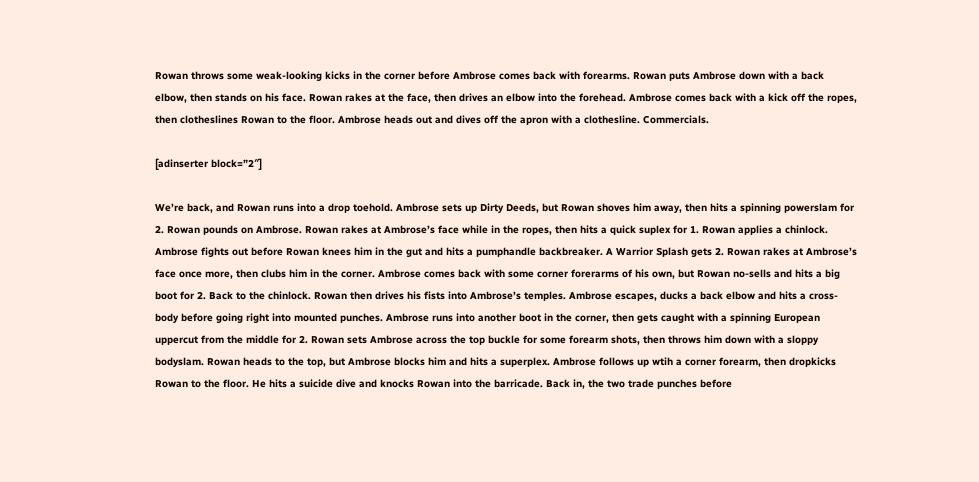Rowan throws some weak-looking kicks in the corner before Ambrose comes back with forearms. Rowan puts Ambrose down with a back elbow, then stands on his face. Rowan rakes at the face, then drives an elbow into the forehead. Ambrose comes back with a kick off the ropes, then clotheslines Rowan to the floor. Ambrose heads out and dives off the apron with a clothesline. Commercials.

[adinserter block=”2″]

We’re back, and Rowan runs into a drop toehold. Ambrose sets up Dirty Deeds, but Rowan shoves him away, then hits a spinning powerslam for 2. Rowan pounds on Ambrose. Rowan rakes at Ambrose’s face while in the ropes, then hits a quick suplex for 1. Rowan applies a chinlock. Ambrose fights out before Rowan knees him in the gut and hits a pumphandle backbreaker. A Warrior Splash gets 2. Rowan rakes at Ambrose’s face once more, then clubs him in the corner. Ambrose comes back with some corner forerarms of his own, but Rowan no-sells and hits a big boot for 2. Back to the chinlock. Rowan then drives his fists into Ambrose’s temples. Ambrose escapes, ducks a back elbow and hits a cross-body before going right into mounted punches. Ambrose runs into another boot in the corner, then gets caught with a spinning European uppercut from the middle for 2. Rowan sets Ambrose across the top buckle for some forearm shots, then throws him down with a sloppy bodyslam. Rowan heads to the top, but Ambrose blocks him and hits a superplex. Ambrose follows up wtih a corner forearm, then dropkicks Rowan to the floor. He hits a suicide dive and knocks Rowan into the barricade. Back in, the two trade punches before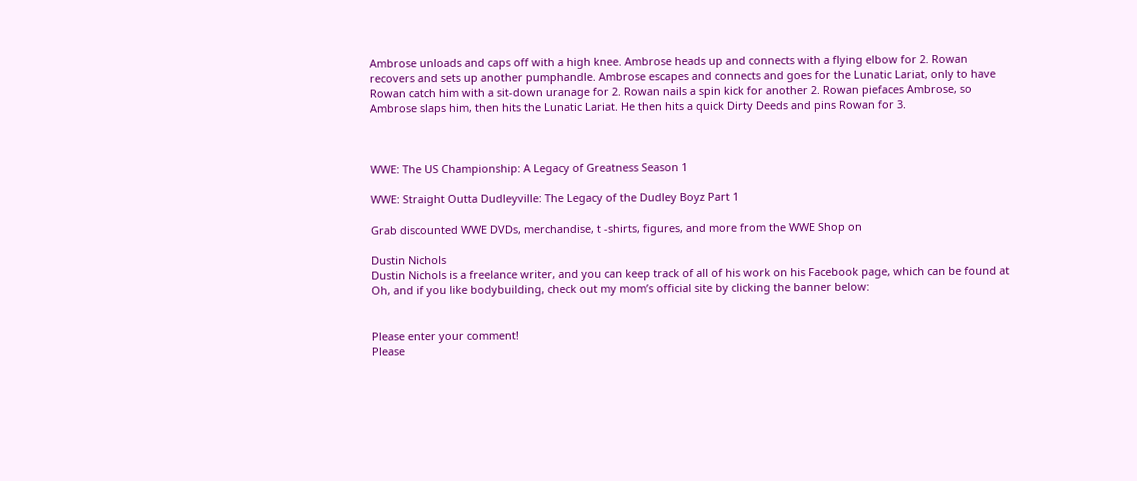Ambrose unloads and caps off with a high knee. Ambrose heads up and connects with a flying elbow for 2. Rowan recovers and sets up another pumphandle. Ambrose escapes and connects and goes for the Lunatic Lariat, only to have Rowan catch him with a sit-down uranage for 2. Rowan nails a spin kick for another 2. Rowan piefaces Ambrose, so Ambrose slaps him, then hits the Lunatic Lariat. He then hits a quick Dirty Deeds and pins Rowan for 3.



WWE: The US Championship: A Legacy of Greatness Season 1

WWE: Straight Outta Dudleyville: The Legacy of the Dudley Boyz Part 1

Grab discounted WWE DVDs, merchandise, t -shirts, figures, and more from the WWE Shop on

Dustin Nichols
Dustin Nichols is a freelance writer, and you can keep track of all of his work on his Facebook page, which can be found at Oh, and if you like bodybuilding, check out my mom’s official site by clicking the banner below:


Please enter your comment!
Please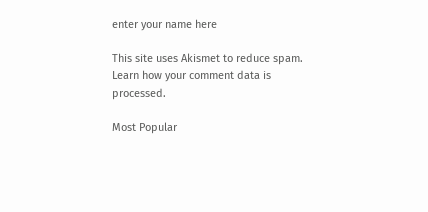enter your name here

This site uses Akismet to reduce spam. Learn how your comment data is processed.

Most Popular